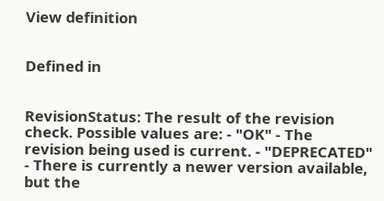View definition


Defined in


RevisionStatus: The result of the revision check. Possible values are: - "OK" - The revision being used is current. - "DEPRECATED" - There is currently a newer version available, but the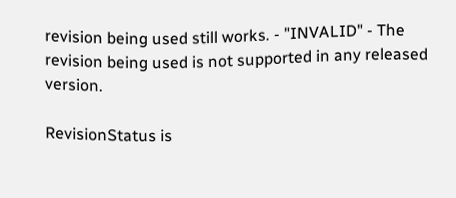revision being used still works. - "INVALID" - The revision being used is not supported in any released version.

RevisionStatus is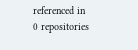referenced in 0 repositories